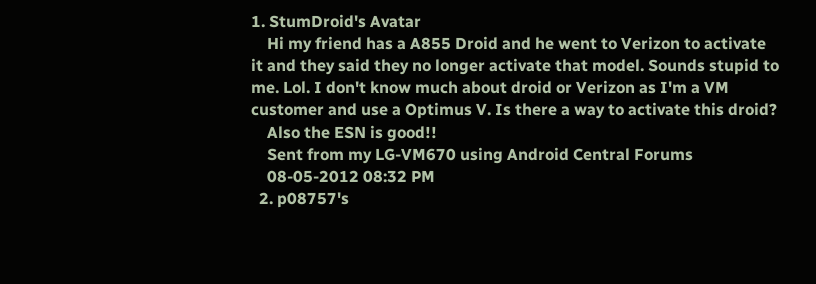1. StumDroid's Avatar
    Hi my friend has a A855 Droid and he went to Verizon to activate it and they said they no longer activate that model. Sounds stupid to me. Lol. I don't know much about droid or Verizon as I'm a VM customer and use a Optimus V. Is there a way to activate this droid?
    Also the ESN is good!!
    Sent from my LG-VM670 using Android Central Forums
    08-05-2012 08:32 PM
  2. p08757's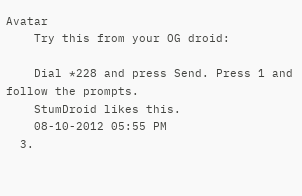Avatar
    Try this from your OG droid:

    Dial *228 and press Send. Press 1 and follow the prompts.
    StumDroid likes this.
    08-10-2012 05:55 PM
  3.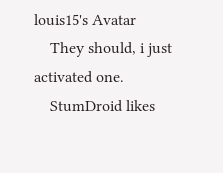louis15's Avatar
    They should, i just activated one.
    StumDroid likes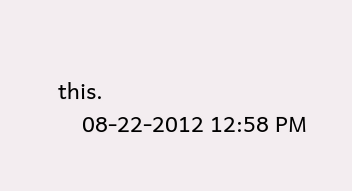this.
    08-22-2012 12:58 PM